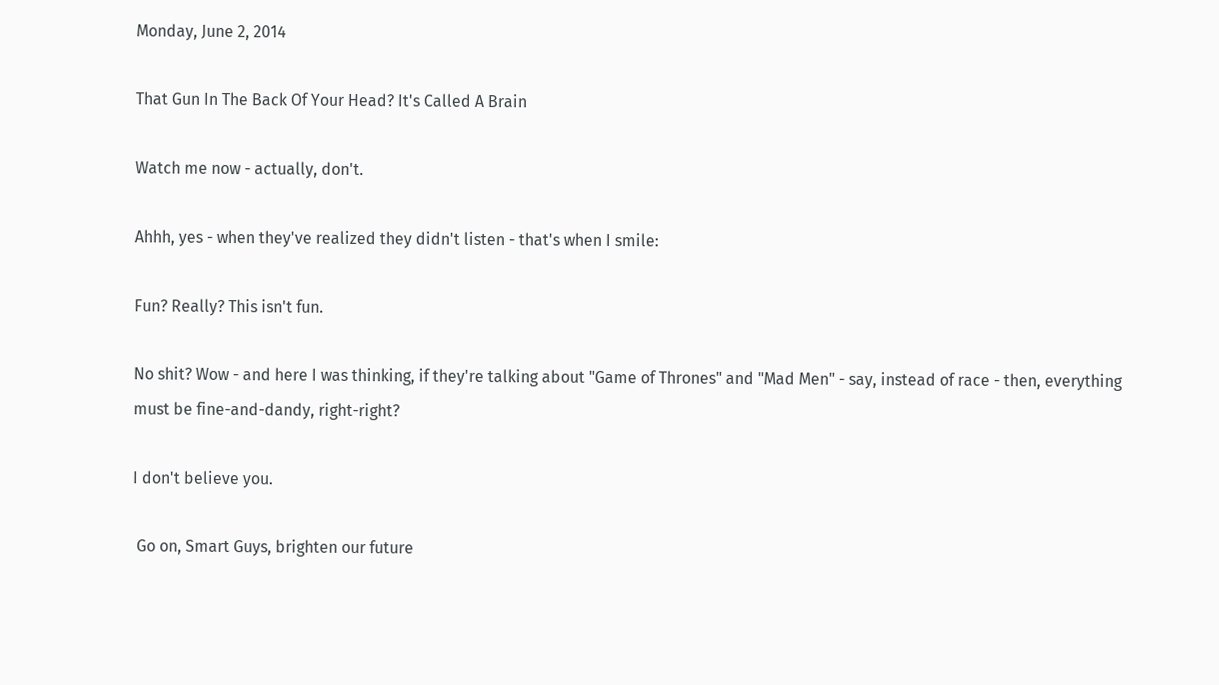Monday, June 2, 2014

That Gun In The Back Of Your Head? It's Called A Brain

Watch me now - actually, don't.

Ahhh, yes - when they've realized they didn't listen - that's when I smile:

Fun? Really? This isn't fun.

No shit? Wow - and here I was thinking, if they're talking about "Game of Thrones" and "Mad Men" - say, instead of race - then, everything must be fine-and-dandy, right-right?

I don't believe you.

 Go on, Smart Guys, brighten our future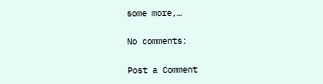some more,…

No comments:

Post a Comment